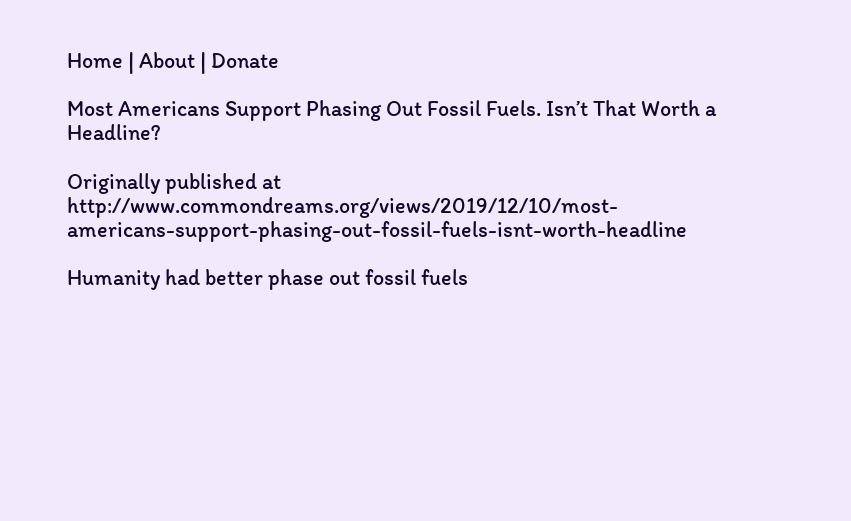Home | About | Donate

Most Americans Support Phasing Out Fossil Fuels. Isn’t That Worth a Headline?

Originally published at http://www.commondreams.org/views/2019/12/10/most-americans-support-phasing-out-fossil-fuels-isnt-worth-headline

Humanity had better phase out fossil fuels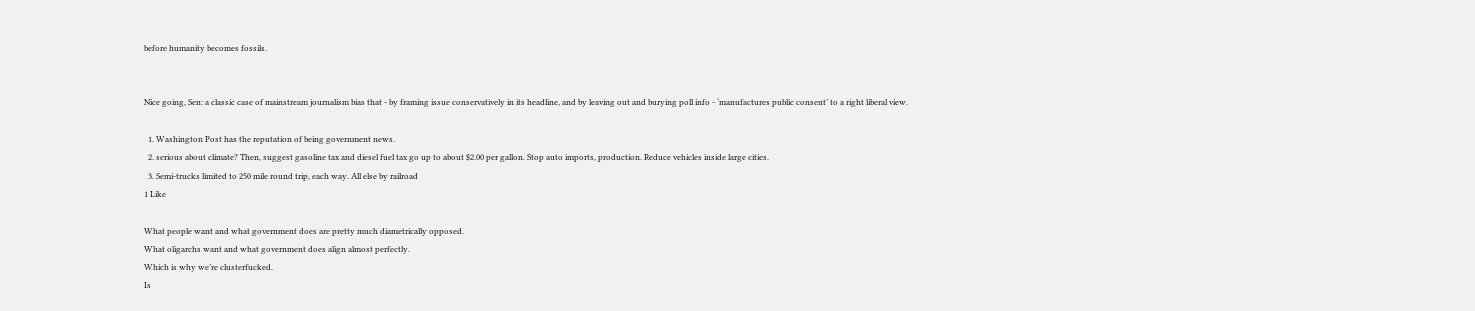before humanity becomes fossils.


Nice going, Sen: a classic case of mainstream journalism bias that - by framing issue conservatively in its headline, and by leaving out and burying poll info - ‘manufactures public consent’ to a right liberal view.

  1. Washington Post has the reputation of being government news.
  2. serious about climate? Then, suggest gasoline tax and diesel fuel tax go up to about $2.00 per gallon. Stop auto imports, production. Reduce vehicles inside large cities.
  3. Semi-trucks limited to 250 mile round trip, each way. All else by railroad
1 Like

What people want and what government does are pretty much diametrically opposed.
What oligarchs want and what government does align almost perfectly.
Which is why we’re clusterfucked.
Is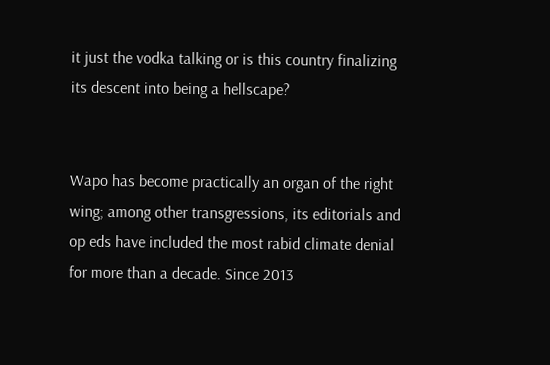it just the vodka talking or is this country finalizing its descent into being a hellscape?


Wapo has become practically an organ of the right wing; among other transgressions, its editorials and op eds have included the most rabid climate denial for more than a decade. Since 2013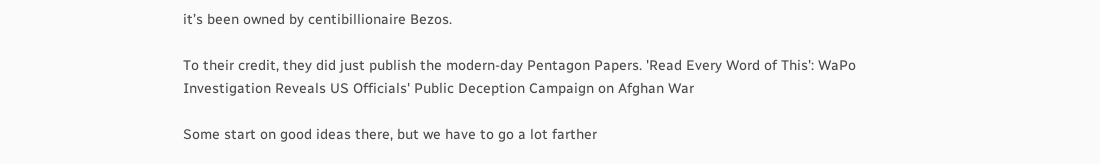it’s been owned by centibillionaire Bezos.

To their credit, they did just publish the modern-day Pentagon Papers. 'Read Every Word of This': WaPo Investigation Reveals US Officials' Public Deception Campaign on Afghan War

Some start on good ideas there, but we have to go a lot farther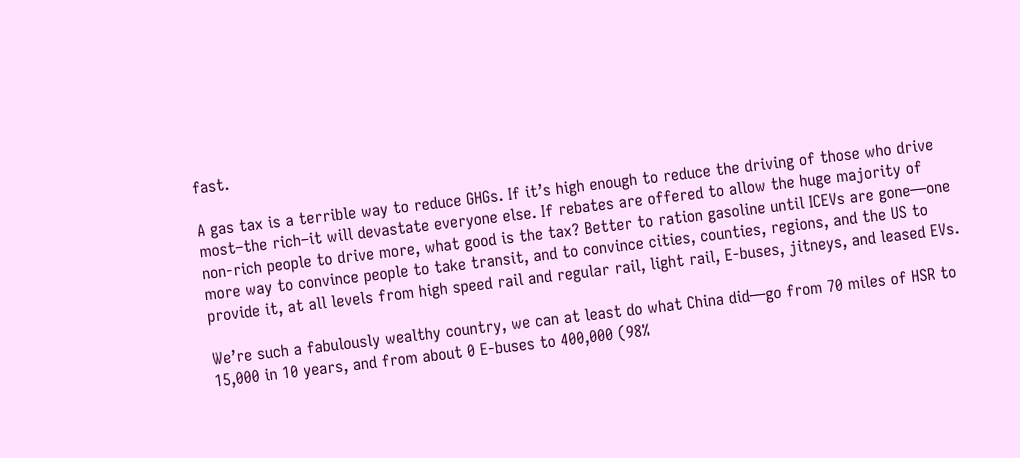fast.

A gas tax is a terrible way to reduce GHGs. If it’s high enough to reduce the driving of those who drive most–the rich–it will devastate everyone else. If rebates are offered to allow the huge majority of non-rich people to drive more, what good is the tax? Better to ration gasoline until ICEVs are gone—one more way to convince people to take transit, and to convince cities, counties, regions, and the US to provide it, at all levels from high speed rail and regular rail, light rail, E-buses, jitneys, and leased EVs.

We’re such a fabulously wealthy country, we can at least do what China did—go from 70 miles of HSR to 15,000 in 10 years, and from about 0 E-buses to 400,000 (98%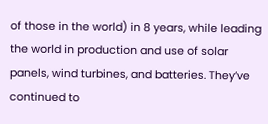of those in the world) in 8 years, while leading the world in production and use of solar panels, wind turbines, and batteries. They’ve continued to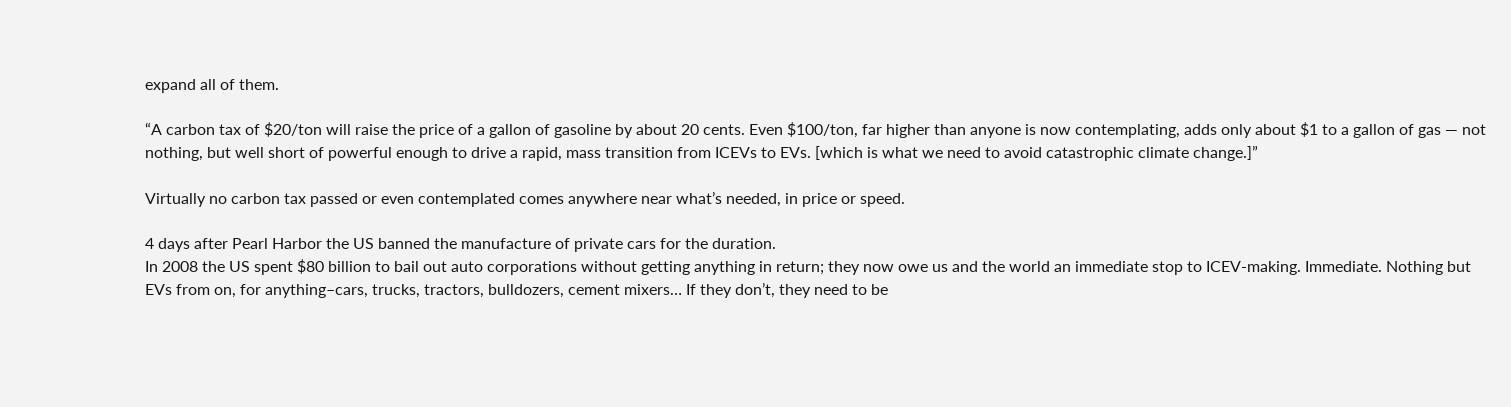expand all of them.

“A carbon tax of $20/ton will raise the price of a gallon of gasoline by about 20 cents. Even $100/ton, far higher than anyone is now contemplating, adds only about $1 to a gallon of gas — not nothing, but well short of powerful enough to drive a rapid, mass transition from ICEVs to EVs. [which is what we need to avoid catastrophic climate change.]”

Virtually no carbon tax passed or even contemplated comes anywhere near what’s needed, in price or speed.

4 days after Pearl Harbor the US banned the manufacture of private cars for the duration.
In 2008 the US spent $80 billion to bail out auto corporations without getting anything in return; they now owe us and the world an immediate stop to ICEV-making. Immediate. Nothing but EVs from on, for anything–cars, trucks, tractors, bulldozers, cement mixers… If they don’t, they need to be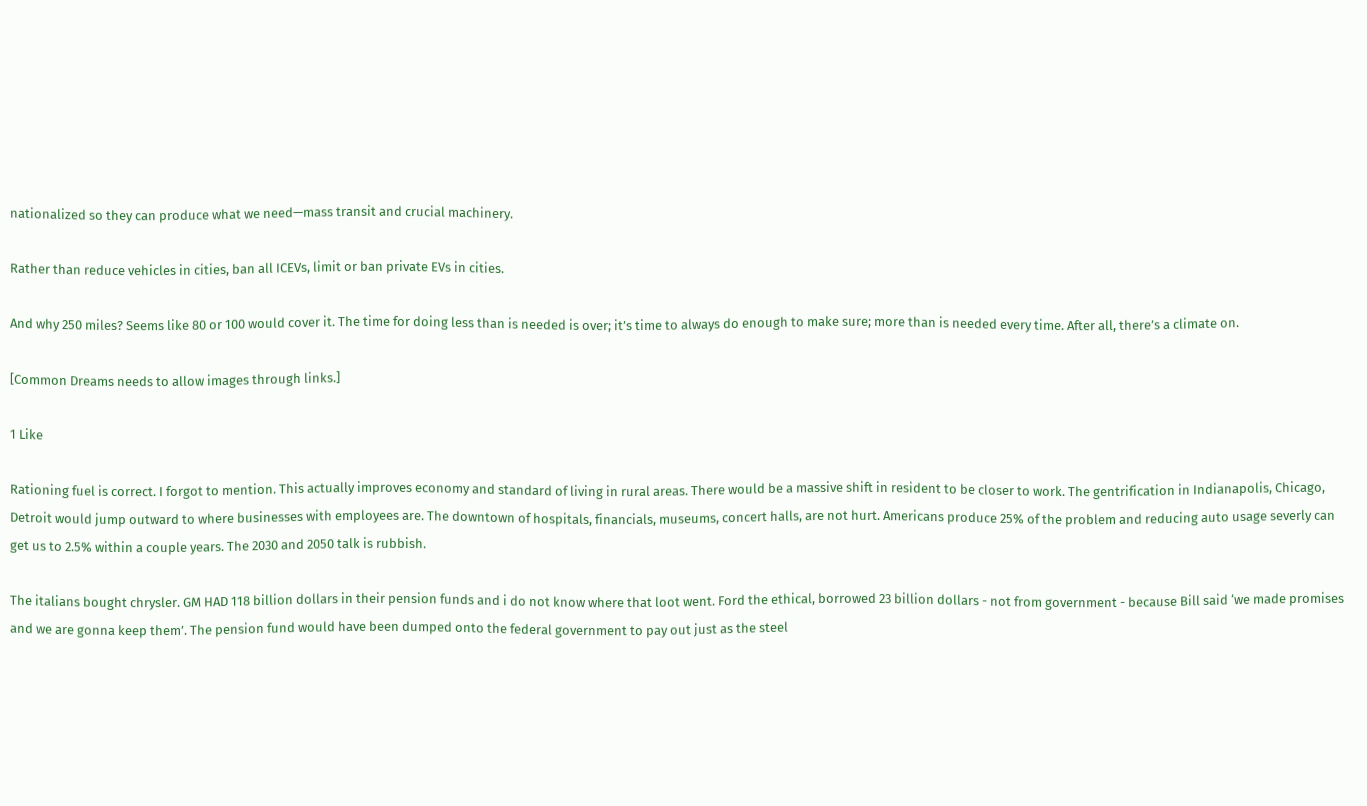nationalized so they can produce what we need—mass transit and crucial machinery.

Rather than reduce vehicles in cities, ban all ICEVs, limit or ban private EVs in cities.

And why 250 miles? Seems like 80 or 100 would cover it. The time for doing less than is needed is over; it’s time to always do enough to make sure; more than is needed every time. After all, there’s a climate on.

[Common Dreams needs to allow images through links.]

1 Like

Rationing fuel is correct. I forgot to mention. This actually improves economy and standard of living in rural areas. There would be a massive shift in resident to be closer to work. The gentrification in Indianapolis, Chicago, Detroit would jump outward to where businesses with employees are. The downtown of hospitals, financials, museums, concert halls, are not hurt. Americans produce 25% of the problem and reducing auto usage severly can get us to 2.5% within a couple years. The 2030 and 2050 talk is rubbish.

The italians bought chrysler. GM HAD 118 billion dollars in their pension funds and i do not know where that loot went. Ford the ethical, borrowed 23 billion dollars - not from government - because Bill said ‘we made promises and we are gonna keep them’. The pension fund would have been dumped onto the federal government to pay out just as the steel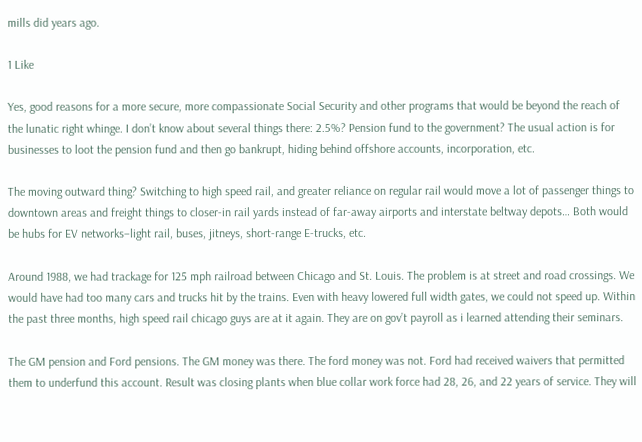mills did years ago.

1 Like

Yes, good reasons for a more secure, more compassionate Social Security and other programs that would be beyond the reach of the lunatic right whinge. I don’t know about several things there: 2.5%? Pension fund to the government? The usual action is for businesses to loot the pension fund and then go bankrupt, hiding behind offshore accounts, incorporation, etc.

The moving outward thing? Switching to high speed rail, and greater reliance on regular rail would move a lot of passenger things to downtown areas and freight things to closer-in rail yards instead of far-away airports and interstate beltway depots… Both would be hubs for EV networks–light rail, buses, jitneys, short-range E-trucks, etc.

Around 1988, we had trackage for 125 mph railroad between Chicago and St. Louis. The problem is at street and road crossings. We would have had too many cars and trucks hit by the trains. Even with heavy lowered full width gates, we could not speed up. Within the past three months, high speed rail chicago guys are at it again. They are on gov’t payroll as i learned attending their seminars.

The GM pension and Ford pensions. The GM money was there. The ford money was not. Ford had received waivers that permitted them to underfund this account. Result was closing plants when blue collar work force had 28, 26, and 22 years of service. They will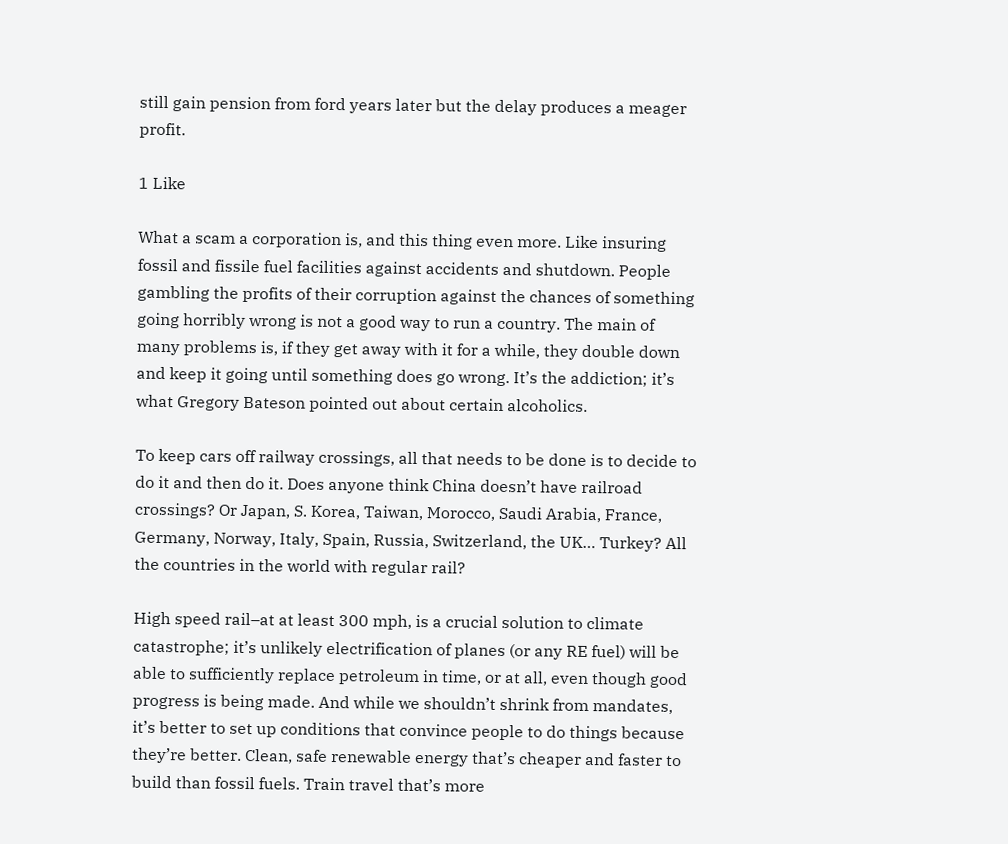still gain pension from ford years later but the delay produces a meager profit.

1 Like

What a scam a corporation is, and this thing even more. Like insuring fossil and fissile fuel facilities against accidents and shutdown. People gambling the profits of their corruption against the chances of something going horribly wrong is not a good way to run a country. The main of many problems is, if they get away with it for a while, they double down and keep it going until something does go wrong. It’s the addiction; it’s what Gregory Bateson pointed out about certain alcoholics.

To keep cars off railway crossings, all that needs to be done is to decide to do it and then do it. Does anyone think China doesn’t have railroad crossings? Or Japan, S. Korea, Taiwan, Morocco, Saudi Arabia, France, Germany, Norway, Italy, Spain, Russia, Switzerland, the UK… Turkey? All the countries in the world with regular rail?

High speed rail–at at least 300 mph, is a crucial solution to climate catastrophe; it’s unlikely electrification of planes (or any RE fuel) will be able to sufficiently replace petroleum in time, or at all, even though good progress is being made. And while we shouldn’t shrink from mandates, it’s better to set up conditions that convince people to do things because they’re better. Clean, safe renewable energy that’s cheaper and faster to build than fossil fuels. Train travel that’s more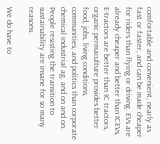comfortable and convenient, nearly as fast or faster, and can be made cheaper for riders than flying or driving. EVs are already cheaper and better than ICEVs, E-tractors are better than IC tractors, organic permaculture provides better food, jobs, living conditions, communities, and politics than corporate chemical industrial ag, and on and on. People resisting the transition to sustainability are insane for so many reasons.

We do have to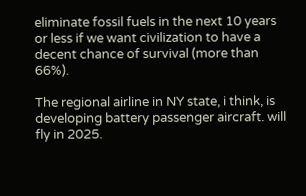eliminate fossil fuels in the next 10 years or less if we want civilization to have a decent chance of survival (more than 66%).

The regional airline in NY state, i think, is developing battery passenger aircraft. will fly in 2025.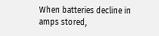When batteries decline in amps stored,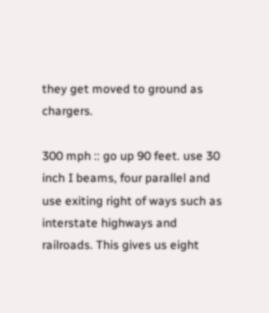they get moved to ground as chargers.

300 mph :: go up 90 feet. use 30 inch I beams, four parallel and use exiting right of ways such as interstate highways and railroads. This gives us eight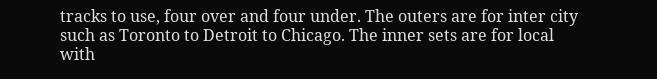tracks to use, four over and four under. The outers are for inter city such as Toronto to Detroit to Chicago. The inner sets are for local with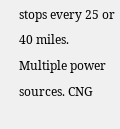stops every 25 or 40 miles. Multiple power sources. CNG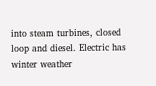into steam turbines, closed loop and diesel. Electric has winter weather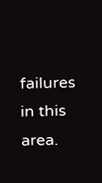failures in this area.